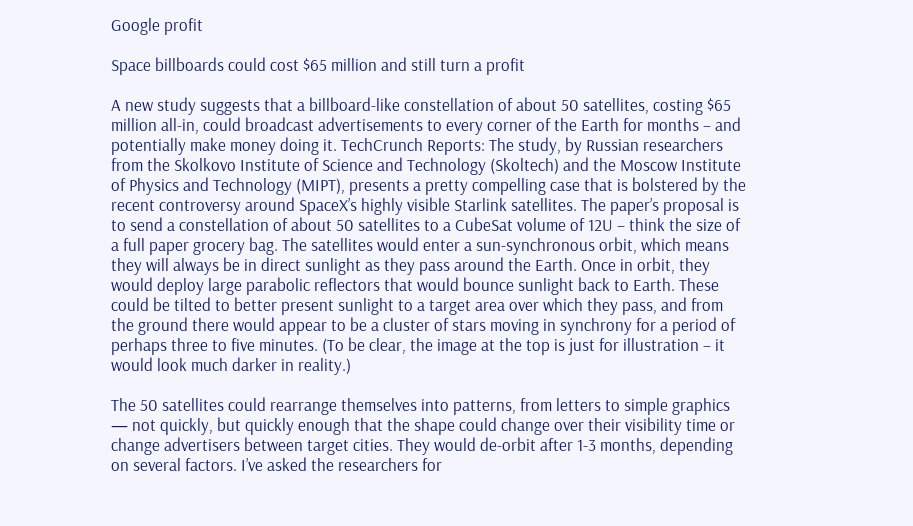Google profit

Space billboards could cost $65 million and still turn a profit

A new study suggests that a billboard-like constellation of about 50 satellites, costing $65 million all-in, could broadcast advertisements to every corner of the Earth for months – and potentially make money doing it. TechCrunch Reports: The study, by Russian researchers from the Skolkovo Institute of Science and Technology (Skoltech) and the Moscow Institute of Physics and Technology (MIPT), presents a pretty compelling case that is bolstered by the recent controversy around SpaceX’s highly visible Starlink satellites. The paper’s proposal is to send a constellation of about 50 satellites to a CubeSat volume of 12U – think the size of a full paper grocery bag. The satellites would enter a sun-synchronous orbit, which means they will always be in direct sunlight as they pass around the Earth. Once in orbit, they would deploy large parabolic reflectors that would bounce sunlight back to Earth. These could be tilted to better present sunlight to a target area over which they pass, and from the ground there would appear to be a cluster of stars moving in synchrony for a period of perhaps three to five minutes. (To be clear, the image at the top is just for illustration – it would look much darker in reality.)

The 50 satellites could rearrange themselves into patterns, from letters to simple graphics — not quickly, but quickly enough that the shape could change over their visibility time or change advertisers between target cities. They would de-orbit after 1-3 months, depending on several factors. I’ve asked the researchers for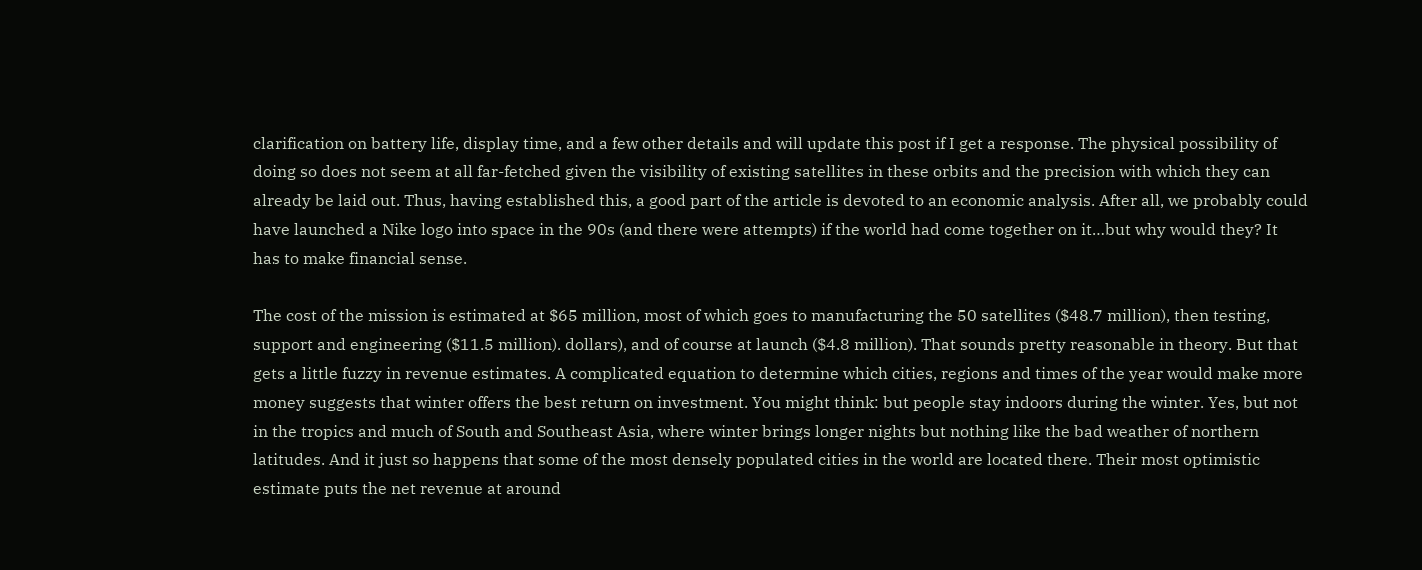clarification on battery life, display time, and a few other details and will update this post if I get a response. The physical possibility of doing so does not seem at all far-fetched given the visibility of existing satellites in these orbits and the precision with which they can already be laid out. Thus, having established this, a good part of the article is devoted to an economic analysis. After all, we probably could have launched a Nike logo into space in the 90s (and there were attempts) if the world had come together on it…but why would they? It has to make financial sense.

The cost of the mission is estimated at $65 million, most of which goes to manufacturing the 50 satellites ($48.7 million), then testing, support and engineering ($11.5 million). dollars), and of course at launch ($4.8 million). That sounds pretty reasonable in theory. But that gets a little fuzzy in revenue estimates. A complicated equation to determine which cities, regions and times of the year would make more money suggests that winter offers the best return on investment. You might think: but people stay indoors during the winter. Yes, but not in the tropics and much of South and Southeast Asia, where winter brings longer nights but nothing like the bad weather of northern latitudes. And it just so happens that some of the most densely populated cities in the world are located there. Their most optimistic estimate puts the net revenue at around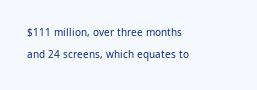$111 million, over three months and 24 screens, which equates to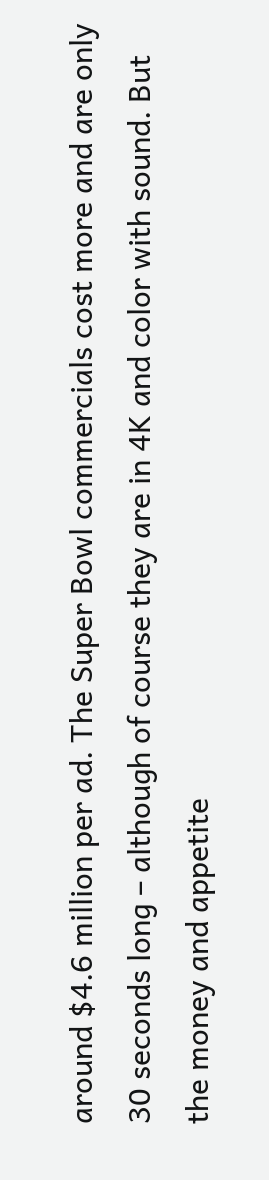around $4.6 million per ad. The Super Bowl commercials cost more and are only 30 seconds long – although of course they are in 4K and color with sound. But the money and appetite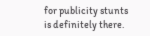for publicity stunts is definitely there.